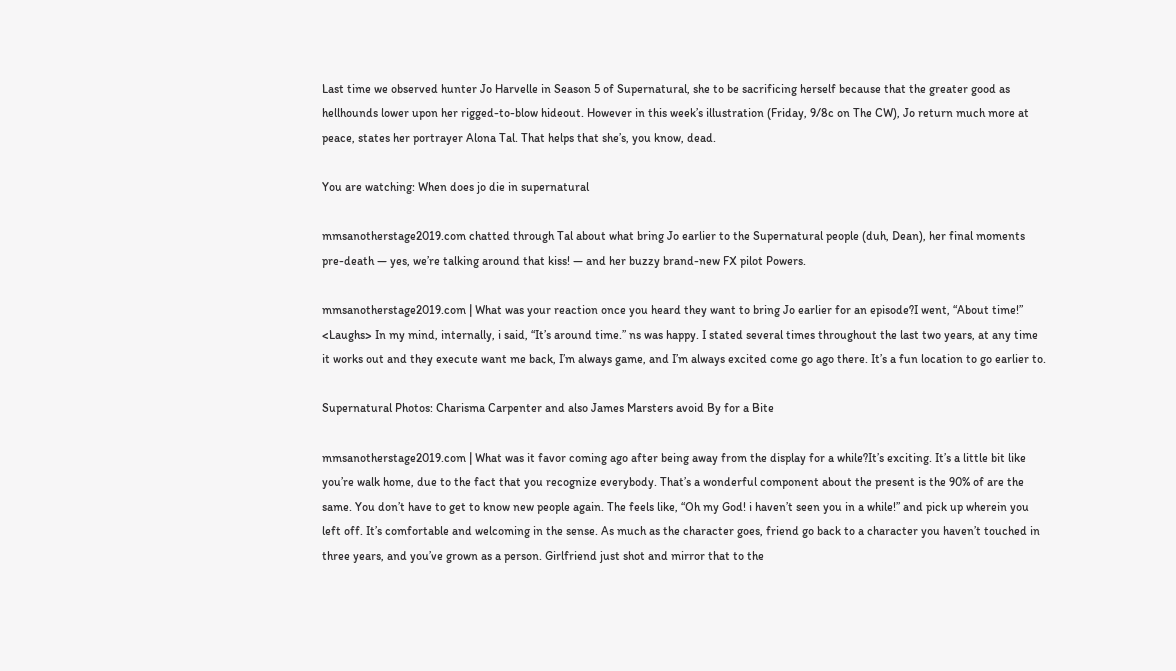Last time we observed hunter Jo Harvelle in Season 5 of Supernatural, she to be sacrificing herself because that the greater good as hellhounds lower upon her rigged-to-blow hideout. However in this week’s illustration (Friday, 9/8c on The CW), Jo return much more at peace, states her portrayer Alona Tal. That helps that she’s, you know, dead.

You are watching: When does jo die in supernatural

mmsanotherstage2019.com chatted through Tal about what bring Jo earlier to the Supernatural people (duh, Dean), her final moments pre-death — yes, we’re talking around that kiss! — and her buzzy brand-new FX pilot Powers.

mmsanotherstage2019.com | What was your reaction once you heard they want to bring Jo earlier for an episode?I went, “About time!” <Laughs> In my mind, internally, i said, “It’s around time.” ns was happy. I stated several times throughout the last two years, at any time it works out and they execute want me back, I’m always game, and I’m always excited come go ago there. It’s a fun location to go earlier to.

Supernatural Photos: Charisma Carpenter and also James Marsters avoid By for a Bite

mmsanotherstage2019.com | What was it favor coming ago after being away from the display for a while?It’s exciting. It’s a little bit like you’re walk home, due to the fact that you recognize everybody. That’s a wonderful component about the present is the 90% of are the same. You don’t have to get to know new people again. The feels like, “Oh my God! i haven’t seen you in a while!” and pick up wherein you left off. It’s comfortable and welcoming in the sense. As much as the character goes, friend go back to a character you haven’t touched in three years, and you’ve grown as a person. Girlfriend just shot and mirror that to the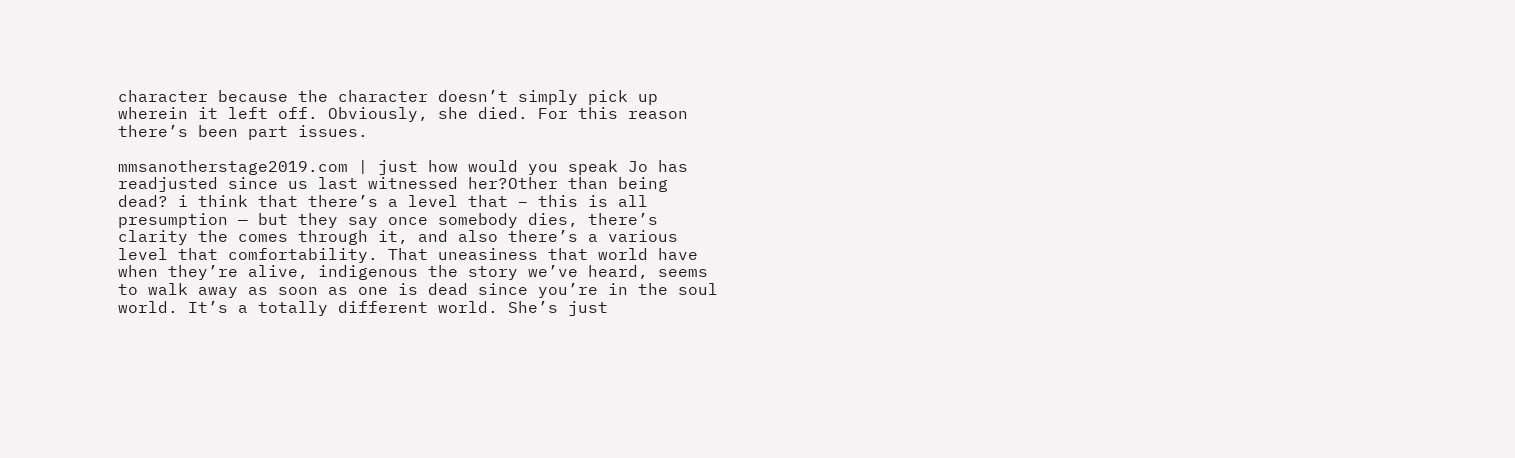character because the character doesn’t simply pick up wherein it left off. Obviously, she died. For this reason there’s been part issues.

mmsanotherstage2019.com | just how would you speak Jo has readjusted since us last witnessed her?Other than being dead? i think that there’s a level that – this is all presumption — but they say once somebody dies, there’s clarity the comes through it, and also there’s a various level that comfortability. That uneasiness that world have when they’re alive, indigenous the story we’ve heard, seems to walk away as soon as one is dead since you’re in the soul world. It’s a totally different world. She’s just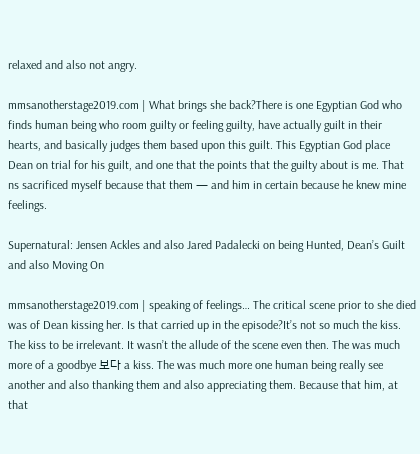relaxed and also not angry.

mmsanotherstage2019.com | What brings she back?There is one Egyptian God who finds human being who room guilty or feeling guilty, have actually guilt in their hearts, and basically judges them based upon this guilt. This Egyptian God place Dean on trial for his guilt, and one that the points that the guilty about is me. That ns sacrificed myself because that them — and him in certain because he knew mine feelings.

Supernatural: Jensen Ackles and also Jared Padalecki on being Hunted, Dean’s Guilt and also Moving On

mmsanotherstage2019.com | speaking of feelings… The critical scene prior to she died was of Dean kissing her. Is that carried up in the episode?It’s not so much the kiss. The kiss to be irrelevant. It wasn’t the allude of the scene even then. The was much more of a goodbye 보다 a kiss. The was much more one human being really see another and also thanking them and also appreciating them. Because that him, at that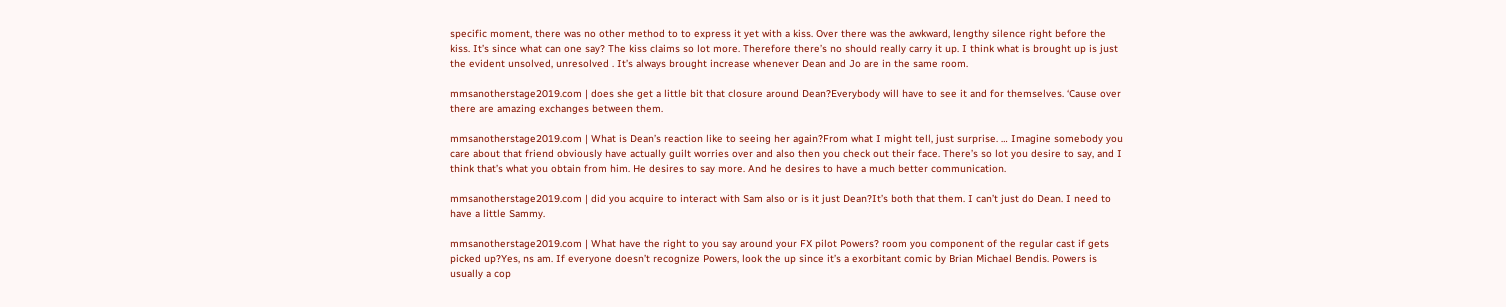specific moment, there was no other method to to express it yet with a kiss. Over there was the awkward, lengthy silence right before the kiss. It’s since what can one say? The kiss claims so lot more. Therefore there’s no should really carry it up. I think what is brought up is just the evident unsolved, unresolved . It’s always brought increase whenever Dean and Jo are in the same room.

mmsanotherstage2019.com | does she get a little bit that closure around Dean?Everybody will have to see it and for themselves. ‘Cause over there are amazing exchanges between them.

mmsanotherstage2019.com | What is Dean’s reaction like to seeing her again?From what I might tell, just surprise. … Imagine somebody you care about that friend obviously have actually guilt worries over and also then you check out their face. There’s so lot you desire to say, and I think that’s what you obtain from him. He desires to say more. And he desires to have a much better communication.

mmsanotherstage2019.com | did you acquire to interact with Sam also or is it just Dean?It’s both that them. I can’t just do Dean. I need to have a little Sammy.

mmsanotherstage2019.com | What have the right to you say around your FX pilot Powers? room you component of the regular cast if gets picked up?Yes, ns am. If everyone doesn’t recognize Powers, look the up since it’s a exorbitant comic by Brian Michael Bendis. Powers is usually a cop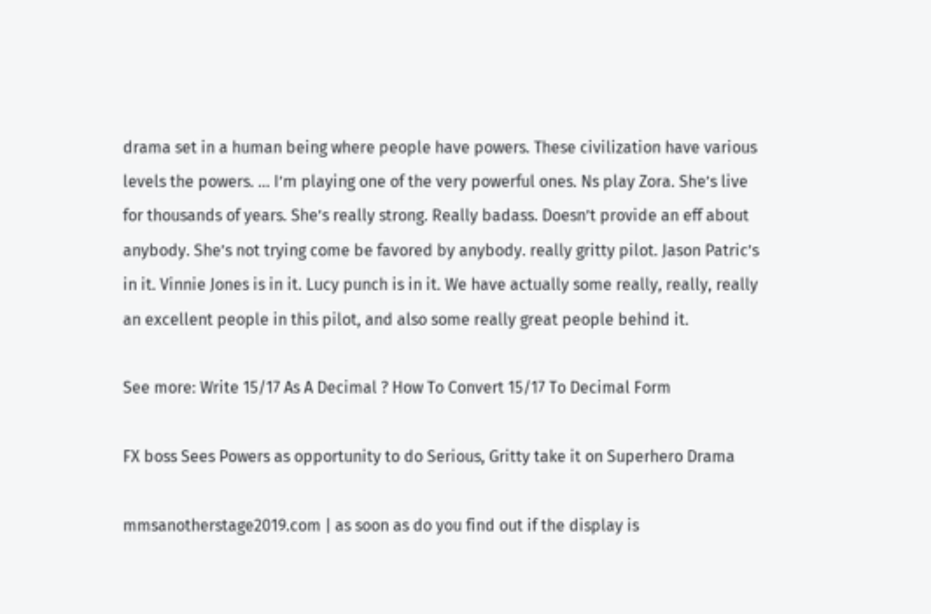drama set in a human being where people have powers. These civilization have various levels the powers. … I’m playing one of the very powerful ones. Ns play Zora. She’s live for thousands of years. She’s really strong. Really badass. Doesn’t provide an eff about anybody. She’s not trying come be favored by anybody. really gritty pilot. Jason Patric’s in it. Vinnie Jones is in it. Lucy punch is in it. We have actually some really, really, really an excellent people in this pilot, and also some really great people behind it.

See more: Write 15/17 As A Decimal ? How To Convert 15/17 To Decimal Form

FX boss Sees Powers as opportunity to do Serious, Gritty take it on Superhero Drama

mmsanotherstage2019.com | as soon as do you find out if the display is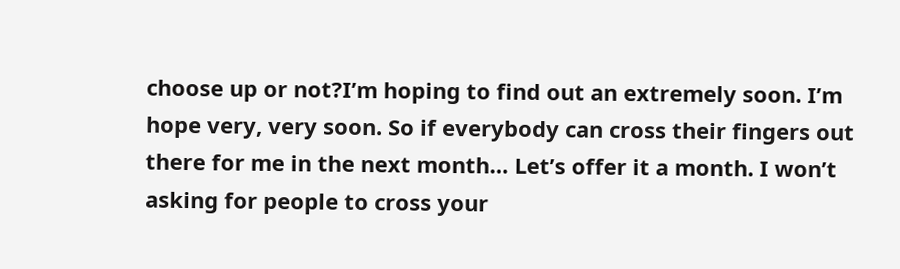choose up or not?I’m hoping to find out an extremely soon. I’m hope very, very soon. So if everybody can cross their fingers out there for me in the next month… Let’s offer it a month. I won’t asking for people to cross your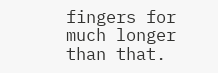fingers for much longer than that.